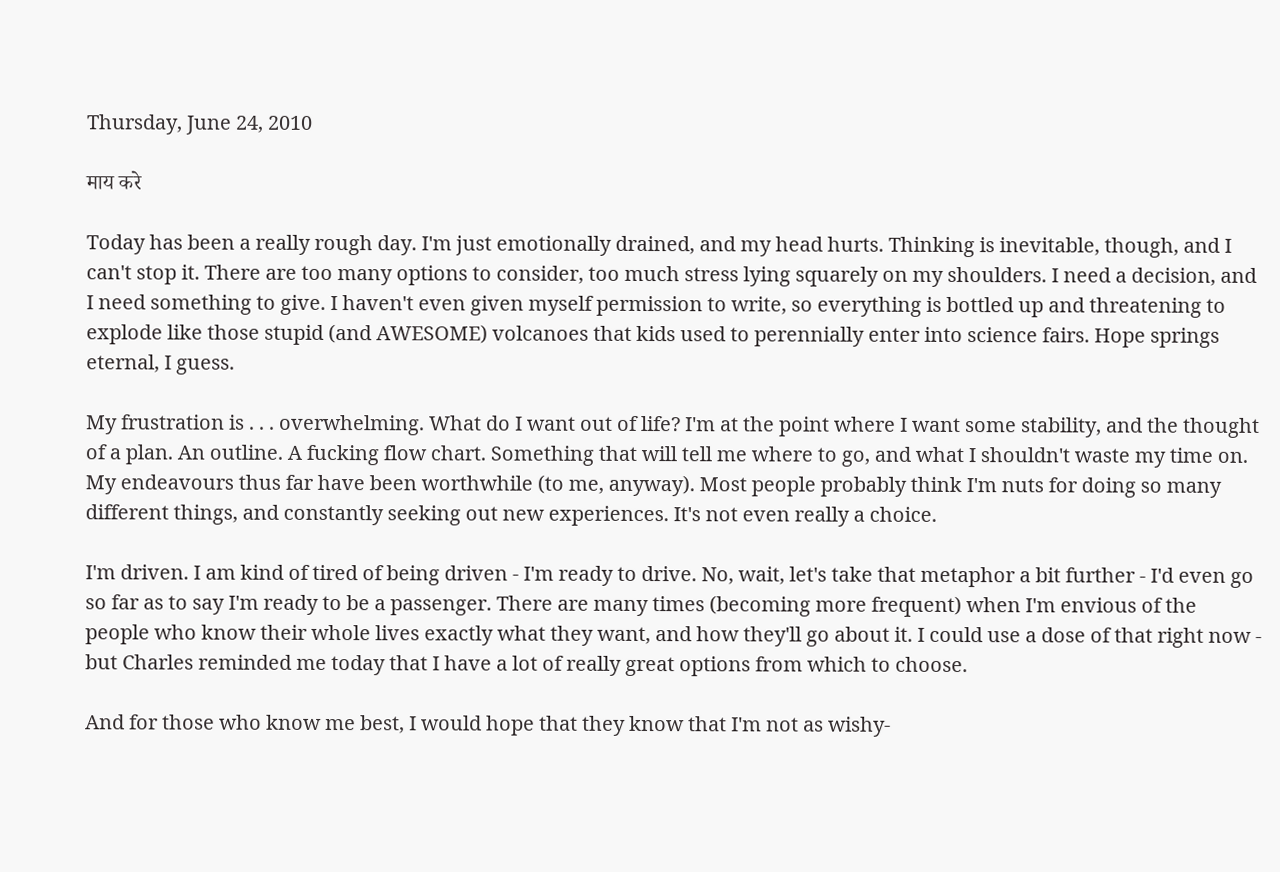Thursday, June 24, 2010

माय करे

Today has been a really rough day. I'm just emotionally drained, and my head hurts. Thinking is inevitable, though, and I can't stop it. There are too many options to consider, too much stress lying squarely on my shoulders. I need a decision, and I need something to give. I haven't even given myself permission to write, so everything is bottled up and threatening to explode like those stupid (and AWESOME) volcanoes that kids used to perennially enter into science fairs. Hope springs eternal, I guess.

My frustration is . . . overwhelming. What do I want out of life? I'm at the point where I want some stability, and the thought of a plan. An outline. A fucking flow chart. Something that will tell me where to go, and what I shouldn't waste my time on. My endeavours thus far have been worthwhile (to me, anyway). Most people probably think I'm nuts for doing so many different things, and constantly seeking out new experiences. It's not even really a choice.

I'm driven. I am kind of tired of being driven - I'm ready to drive. No, wait, let's take that metaphor a bit further - I'd even go so far as to say I'm ready to be a passenger. There are many times (becoming more frequent) when I'm envious of the people who know their whole lives exactly what they want, and how they'll go about it. I could use a dose of that right now - but Charles reminded me today that I have a lot of really great options from which to choose.

And for those who know me best, I would hope that they know that I'm not as wishy-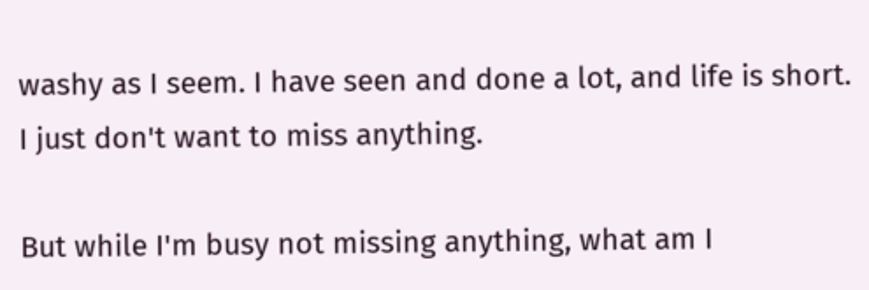washy as I seem. I have seen and done a lot, and life is short. I just don't want to miss anything.

But while I'm busy not missing anything, what am I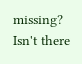missing? Isn't there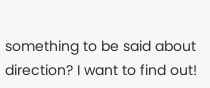something to be said about direction? I want to find out!